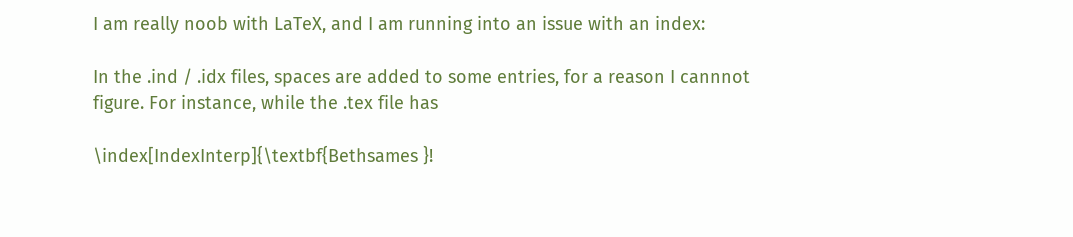I am really noob with LaTeX, and I am running into an issue with an index:

In the .ind / .idx files, spaces are added to some entries, for a reason I cannnot figure. For instance, while the .tex file has

\index[IndexInterp]{\textbf{Bethsames }!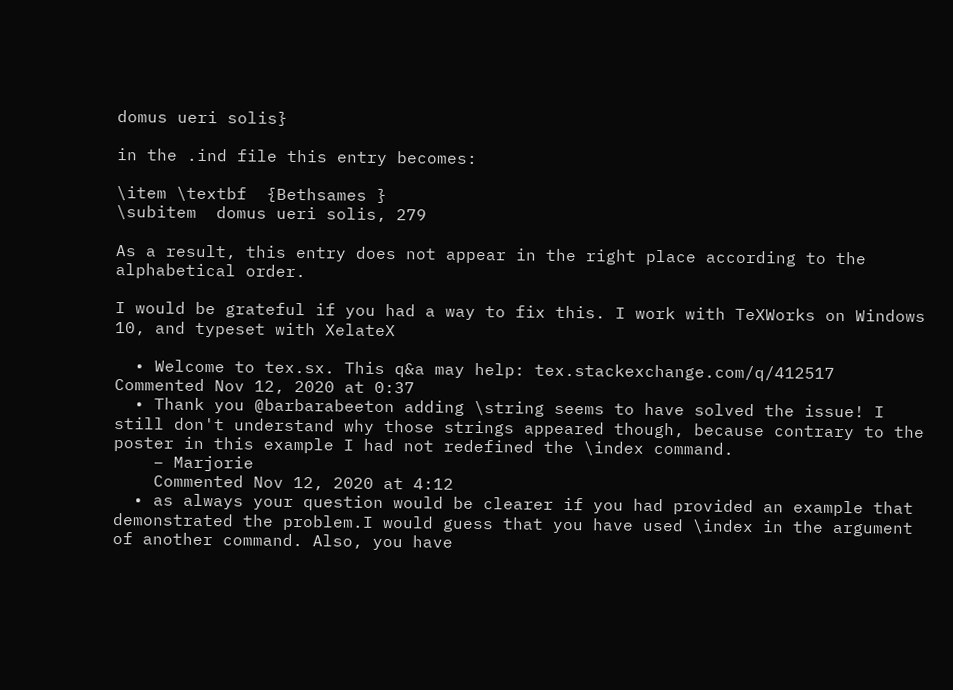domus ueri solis}

in the .ind file this entry becomes:

\item \textbf  {Bethsames }
\subitem  domus ueri solis, 279

As a result, this entry does not appear in the right place according to the alphabetical order.

I would be grateful if you had a way to fix this. I work with TeXWorks on Windows 10, and typeset with XelateX

  • Welcome to tex.sx. This q&a may help: tex.stackexchange.com/q/412517 Commented Nov 12, 2020 at 0:37
  • Thank you @barbarabeeton adding \string seems to have solved the issue! I still don't understand why those strings appeared though, because contrary to the poster in this example I had not redefined the \index command.
    – Marjorie
    Commented Nov 12, 2020 at 4:12
  • as always your question would be clearer if you had provided an example that demonstrated the problem.I would guess that you have used \index in the argument of another command. Also, you have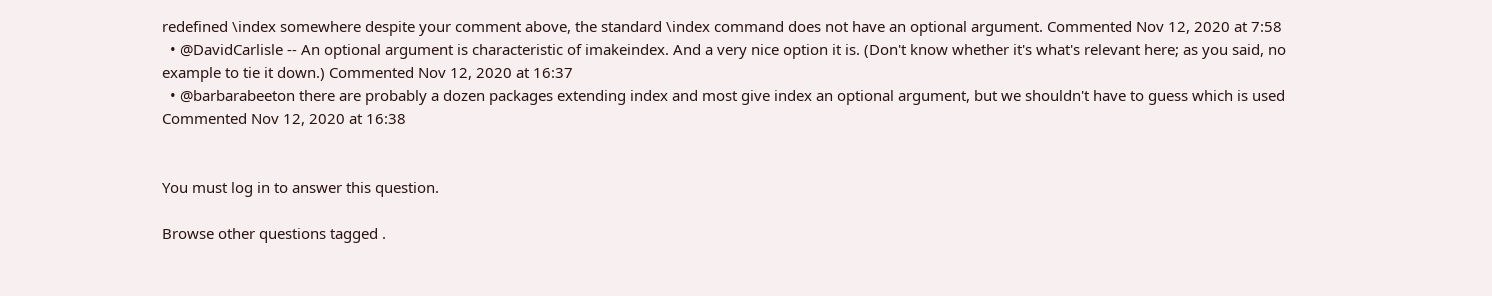redefined \index somewhere despite your comment above, the standard \index command does not have an optional argument. Commented Nov 12, 2020 at 7:58
  • @DavidCarlisle -- An optional argument is characteristic of imakeindex. And a very nice option it is. (Don't know whether it's what's relevant here; as you said, no example to tie it down.) Commented Nov 12, 2020 at 16:37
  • @barbarabeeton there are probably a dozen packages extending index and most give index an optional argument, but we shouldn't have to guess which is used Commented Nov 12, 2020 at 16:38


You must log in to answer this question.

Browse other questions tagged .